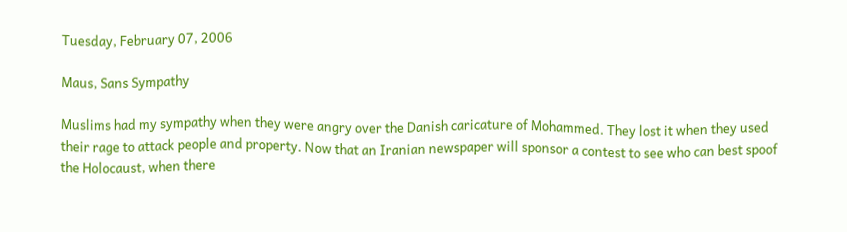Tuesday, February 07, 2006

Maus, Sans Sympathy

Muslims had my sympathy when they were angry over the Danish caricature of Mohammed. They lost it when they used their rage to attack people and property. Now that an Iranian newspaper will sponsor a contest to see who can best spoof the Holocaust, when there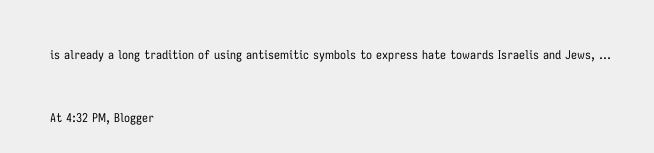is already a long tradition of using antisemitic symbols to express hate towards Israelis and Jews, ...


At 4:32 PM, Blogger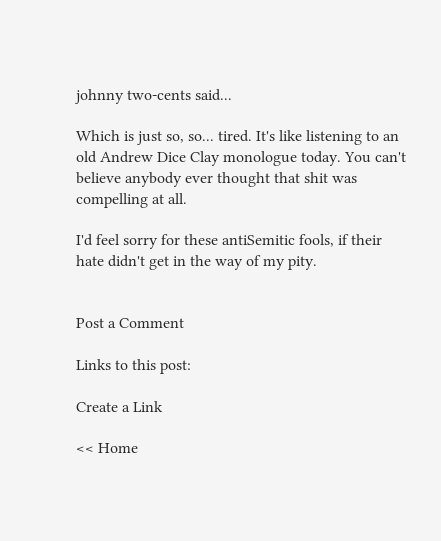johnny two-cents said...

Which is just so, so... tired. It's like listening to an old Andrew Dice Clay monologue today. You can't believe anybody ever thought that shit was compelling at all.

I'd feel sorry for these antiSemitic fools, if their hate didn't get in the way of my pity.


Post a Comment

Links to this post:

Create a Link

<< Home